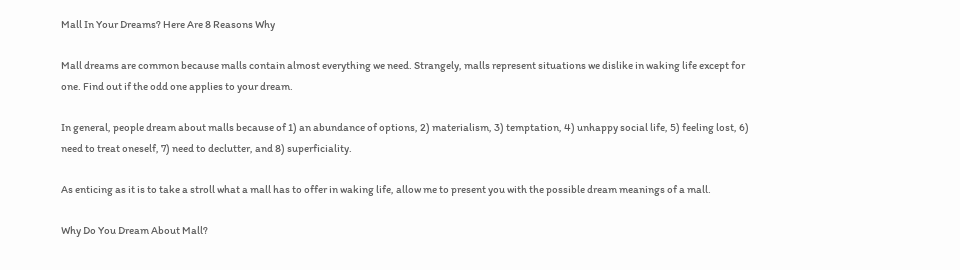Mall In Your Dreams? Here Are 8 Reasons Why

Mall dreams are common because malls contain almost everything we need. Strangely, malls represent situations we dislike in waking life except for one. Find out if the odd one applies to your dream.

In general, people dream about malls because of 1) an abundance of options, 2) materialism, 3) temptation, 4) unhappy social life, 5) feeling lost, 6) need to treat oneself, 7) need to declutter, and 8) superficiality.

As enticing as it is to take a stroll what a mall has to offer in waking life, allow me to present you with the possible dream meanings of a mall.

Why Do You Dream About Mall?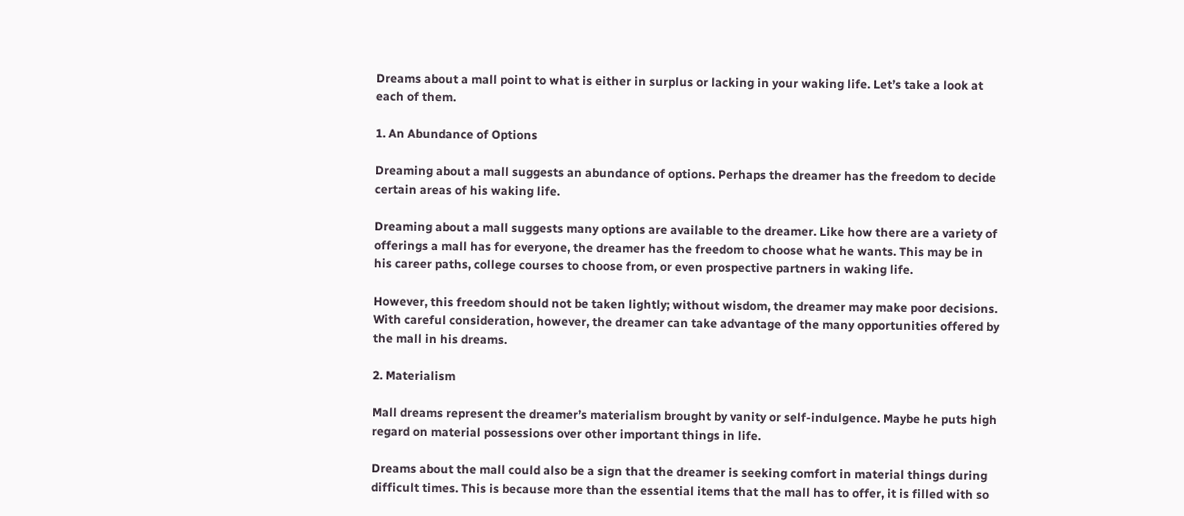Dreams about a mall point to what is either in surplus or lacking in your waking life. Let’s take a look at each of them.

1. An Abundance of Options

Dreaming about a mall suggests an abundance of options. Perhaps the dreamer has the freedom to decide certain areas of his waking life.

Dreaming about a mall suggests many options are available to the dreamer. Like how there are a variety of offerings a mall has for everyone, the dreamer has the freedom to choose what he wants. This may be in his career paths, college courses to choose from, or even prospective partners in waking life.

However, this freedom should not be taken lightly; without wisdom, the dreamer may make poor decisions. With careful consideration, however, the dreamer can take advantage of the many opportunities offered by the mall in his dreams.

2. Materialism

Mall dreams represent the dreamer’s materialism brought by vanity or self-indulgence. Maybe he puts high regard on material possessions over other important things in life.

Dreams about the mall could also be a sign that the dreamer is seeking comfort in material things during difficult times. This is because more than the essential items that the mall has to offer, it is filled with so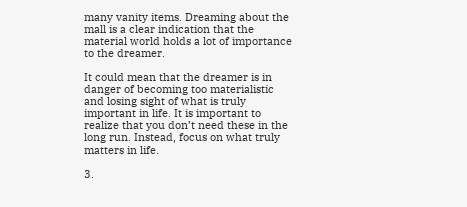many vanity items. Dreaming about the mall is a clear indication that the material world holds a lot of importance to the dreamer.

It could mean that the dreamer is in danger of becoming too materialistic and losing sight of what is truly important in life. It is important to realize that you don’t need these in the long run. Instead, focus on what truly matters in life.

3.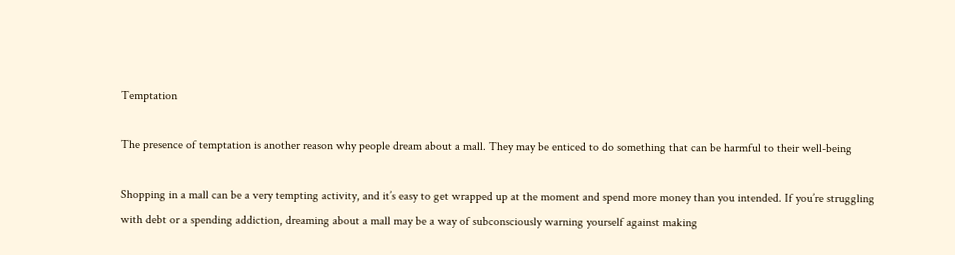Temptation

The presence of temptation is another reason why people dream about a mall. They may be enticed to do something that can be harmful to their well-being

Shopping in a mall can be a very tempting activity, and it’s easy to get wrapped up at the moment and spend more money than you intended. If you’re struggling with debt or a spending addiction, dreaming about a mall may be a way of subconsciously warning yourself against making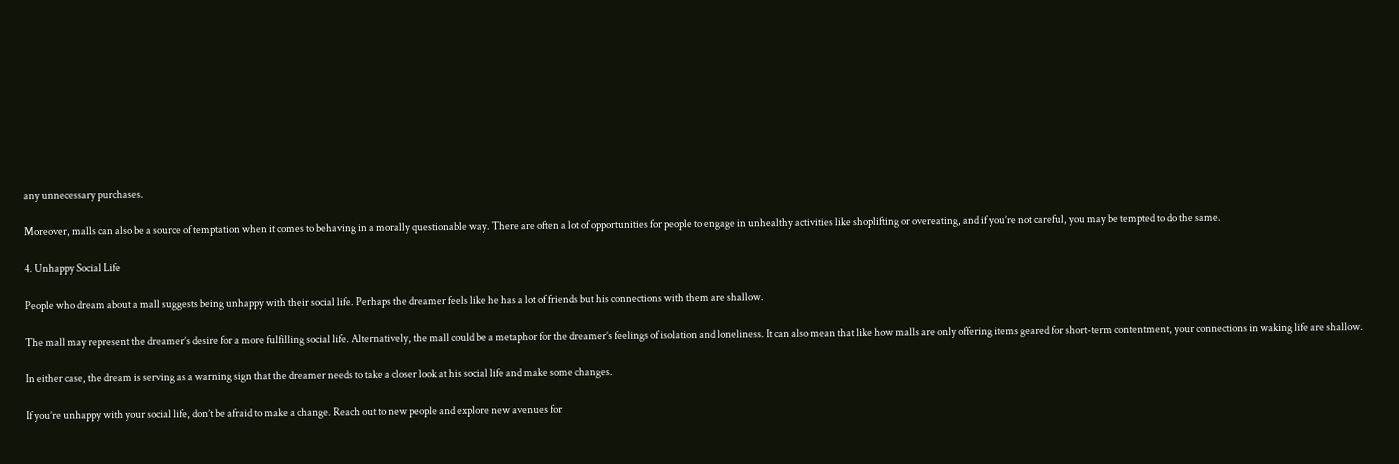any unnecessary purchases.

Moreover, malls can also be a source of temptation when it comes to behaving in a morally questionable way. There are often a lot of opportunities for people to engage in unhealthy activities like shoplifting or overeating, and if you’re not careful, you may be tempted to do the same.

4. Unhappy Social Life

People who dream about a mall suggests being unhappy with their social life. Perhaps the dreamer feels like he has a lot of friends but his connections with them are shallow.

The mall may represent the dreamer’s desire for a more fulfilling social life. Alternatively, the mall could be a metaphor for the dreamer’s feelings of isolation and loneliness. It can also mean that like how malls are only offering items geared for short-term contentment, your connections in waking life are shallow.

In either case, the dream is serving as a warning sign that the dreamer needs to take a closer look at his social life and make some changes.

If you’re unhappy with your social life, don’t be afraid to make a change. Reach out to new people and explore new avenues for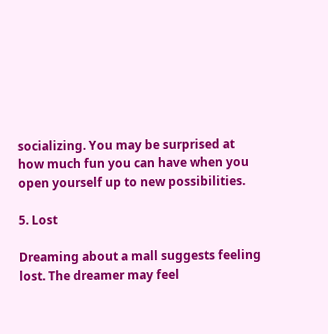socializing. You may be surprised at how much fun you can have when you open yourself up to new possibilities.

5. Lost

Dreaming about a mall suggests feeling lost. The dreamer may feel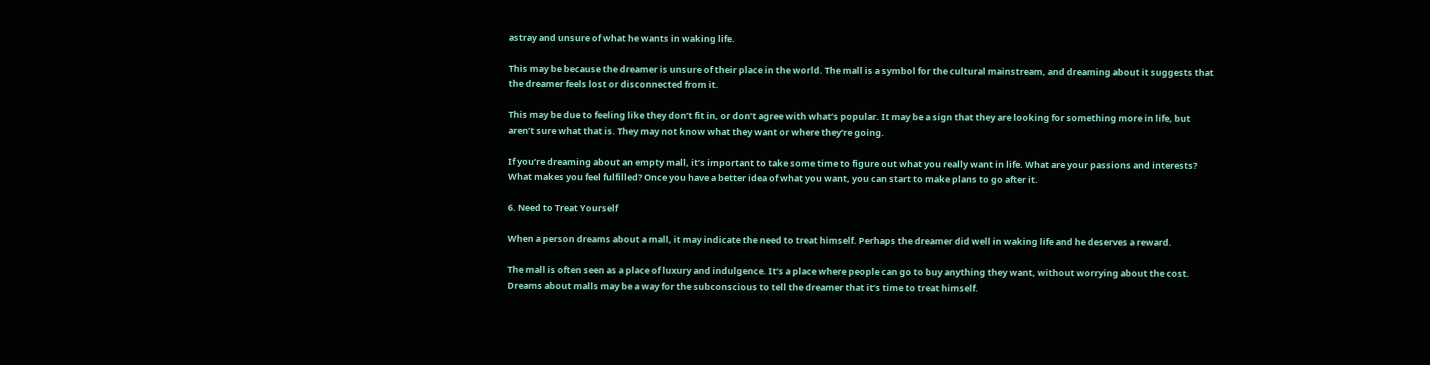astray and unsure of what he wants in waking life.

This may be because the dreamer is unsure of their place in the world. The mall is a symbol for the cultural mainstream, and dreaming about it suggests that the dreamer feels lost or disconnected from it.

This may be due to feeling like they don’t fit in, or don’t agree with what’s popular. It may be a sign that they are looking for something more in life, but aren’t sure what that is. They may not know what they want or where they’re going.

If you’re dreaming about an empty mall, it’s important to take some time to figure out what you really want in life. What are your passions and interests? What makes you feel fulfilled? Once you have a better idea of what you want, you can start to make plans to go after it.

6. Need to Treat Yourself

When a person dreams about a mall, it may indicate the need to treat himself. Perhaps the dreamer did well in waking life and he deserves a reward.

The mall is often seen as a place of luxury and indulgence. It’s a place where people can go to buy anything they want, without worrying about the cost. Dreams about malls may be a way for the subconscious to tell the dreamer that it’s time to treat himself.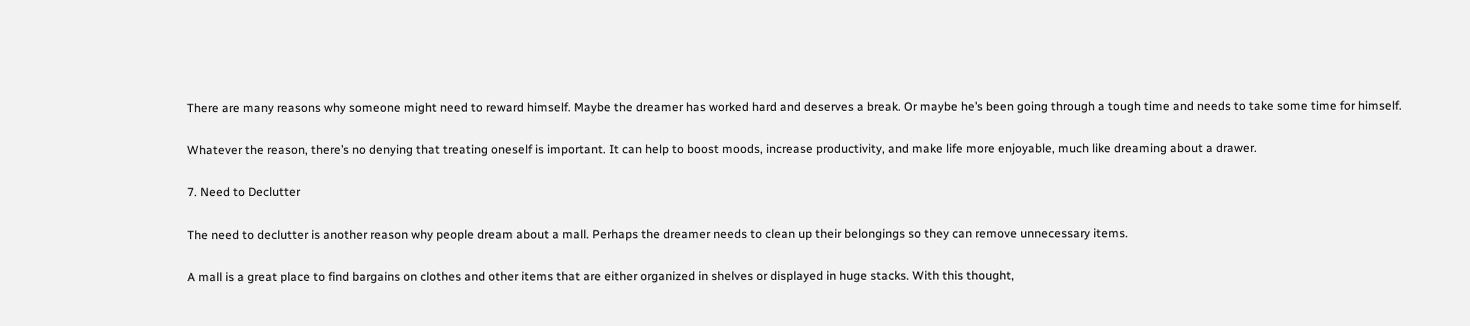There are many reasons why someone might need to reward himself. Maybe the dreamer has worked hard and deserves a break. Or maybe he’s been going through a tough time and needs to take some time for himself.

Whatever the reason, there’s no denying that treating oneself is important. It can help to boost moods, increase productivity, and make life more enjoyable, much like dreaming about a drawer.

7. Need to Declutter

The need to declutter is another reason why people dream about a mall. Perhaps the dreamer needs to clean up their belongings so they can remove unnecessary items.

A mall is a great place to find bargains on clothes and other items that are either organized in shelves or displayed in huge stacks. With this thought,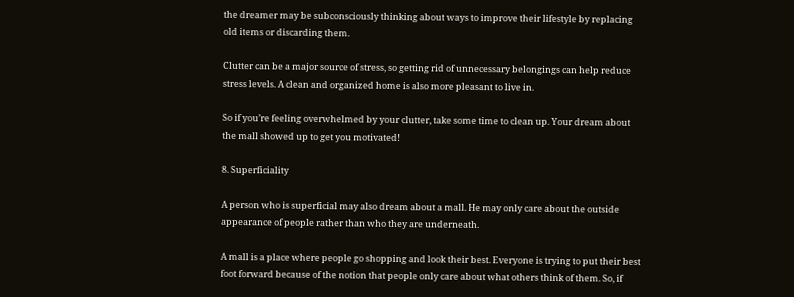the dreamer may be subconsciously thinking about ways to improve their lifestyle by replacing old items or discarding them.

Clutter can be a major source of stress, so getting rid of unnecessary belongings can help reduce stress levels. A clean and organized home is also more pleasant to live in.

So if you’re feeling overwhelmed by your clutter, take some time to clean up. Your dream about the mall showed up to get you motivated!

8. Superficiality

A person who is superficial may also dream about a mall. He may only care about the outside appearance of people rather than who they are underneath.

A mall is a place where people go shopping and look their best. Everyone is trying to put their best foot forward because of the notion that people only care about what others think of them. So, if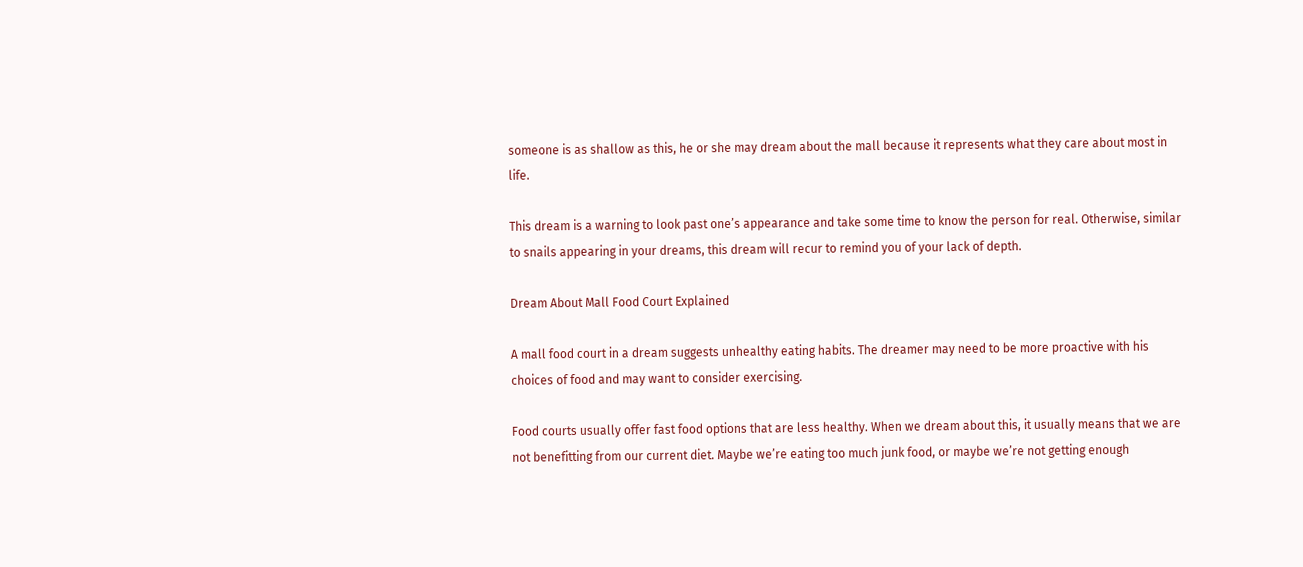someone is as shallow as this, he or she may dream about the mall because it represents what they care about most in life.

This dream is a warning to look past one’s appearance and take some time to know the person for real. Otherwise, similar to snails appearing in your dreams, this dream will recur to remind you of your lack of depth.

Dream About Mall Food Court Explained

A mall food court in a dream suggests unhealthy eating habits. The dreamer may need to be more proactive with his choices of food and may want to consider exercising.

Food courts usually offer fast food options that are less healthy. When we dream about this, it usually means that we are not benefitting from our current diet. Maybe we’re eating too much junk food, or maybe we’re not getting enough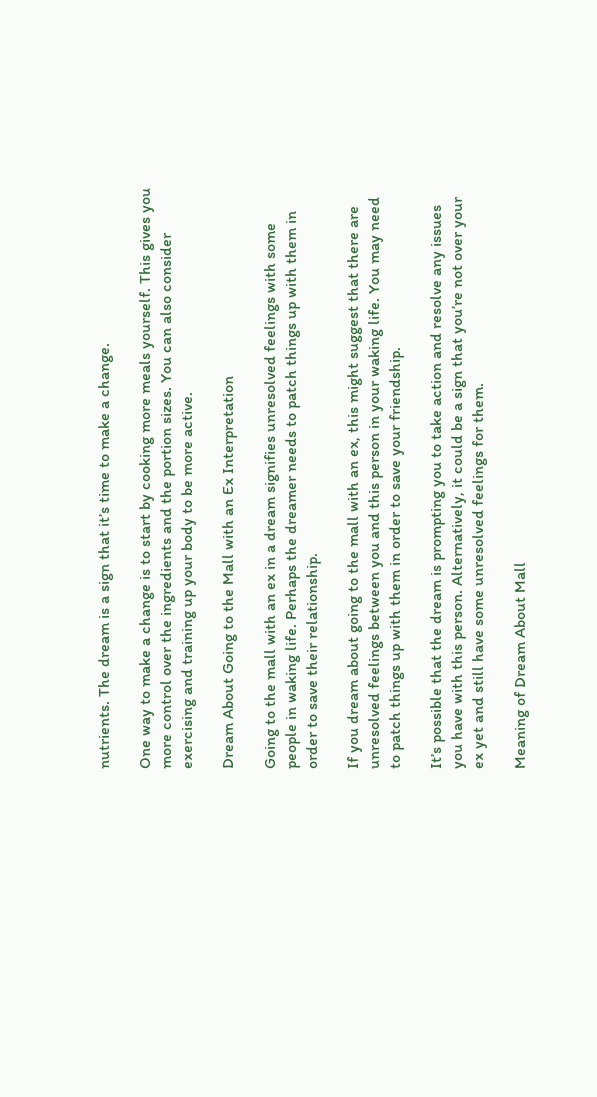nutrients. The dream is a sign that it’s time to make a change.

One way to make a change is to start by cooking more meals yourself. This gives you more control over the ingredients and the portion sizes. You can also consider exercising and training up your body to be more active.

Dream About Going to the Mall with an Ex Interpretation

Going to the mall with an ex in a dream signifies unresolved feelings with some people in waking life. Perhaps the dreamer needs to patch things up with them in order to save their relationship.

If you dream about going to the mall with an ex, this might suggest that there are unresolved feelings between you and this person in your waking life. You may need to patch things up with them in order to save your friendship.

It’s possible that the dream is prompting you to take action and resolve any issues you have with this person. Alternatively, it could be a sign that you’re not over your ex yet and still have some unresolved feelings for them.

Meaning of Dream About Mall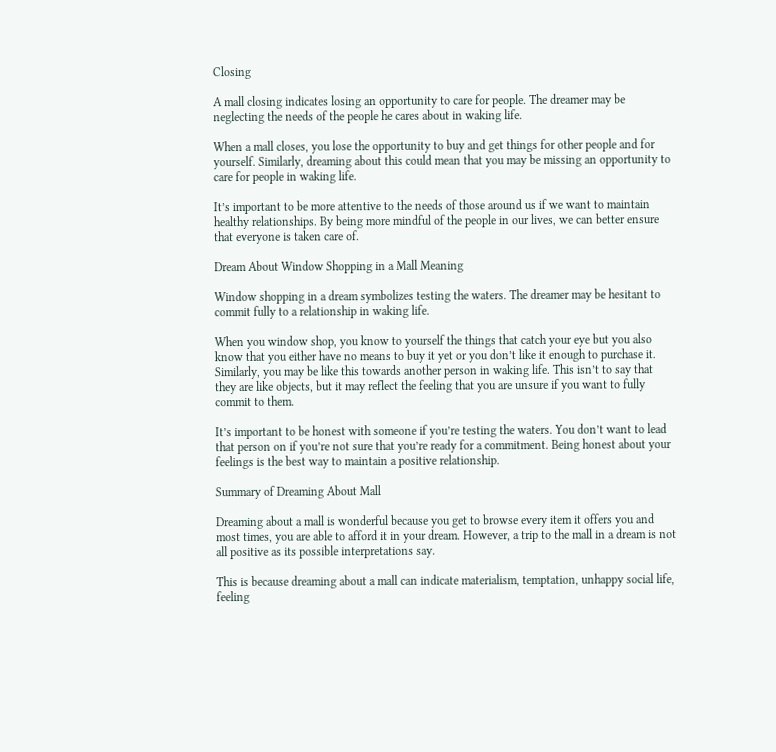Closing

A mall closing indicates losing an opportunity to care for people. The dreamer may be neglecting the needs of the people he cares about in waking life.

When a mall closes, you lose the opportunity to buy and get things for other people and for yourself. Similarly, dreaming about this could mean that you may be missing an opportunity to care for people in waking life.

It’s important to be more attentive to the needs of those around us if we want to maintain healthy relationships. By being more mindful of the people in our lives, we can better ensure that everyone is taken care of.

Dream About Window Shopping in a Mall Meaning

Window shopping in a dream symbolizes testing the waters. The dreamer may be hesitant to commit fully to a relationship in waking life.

When you window shop, you know to yourself the things that catch your eye but you also know that you either have no means to buy it yet or you don’t like it enough to purchase it. Similarly, you may be like this towards another person in waking life. This isn’t to say that they are like objects, but it may reflect the feeling that you are unsure if you want to fully commit to them.

It’s important to be honest with someone if you’re testing the waters. You don’t want to lead that person on if you’re not sure that you’re ready for a commitment. Being honest about your feelings is the best way to maintain a positive relationship.

Summary of Dreaming About Mall

Dreaming about a mall is wonderful because you get to browse every item it offers you and most times, you are able to afford it in your dream. However, a trip to the mall in a dream is not all positive as its possible interpretations say.

This is because dreaming about a mall can indicate materialism, temptation, unhappy social life, feeling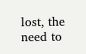lost, the need to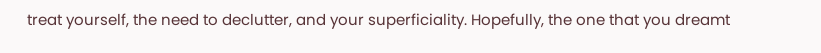treat yourself, the need to declutter, and your superficiality. Hopefully, the one that you dreamt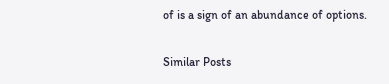of is a sign of an abundance of options.

Similar Posts